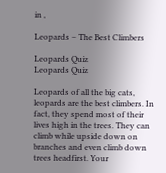in ,

Leopards – The Best Climbers

Leopards Quiz
Leopards Quiz

Leopards of all the big cats, leopards are the best climbers. In fact, they spend most of their lives high in the trees. They can climb while upside down on branches and even climb down trees headfirst. Your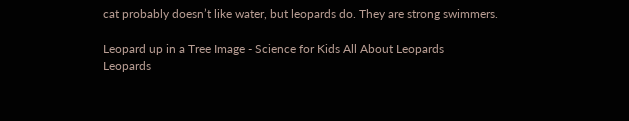cat probably doesn’t like water, but leopards do. They are strong swimmers.

Leopard up in a Tree Image - Science for Kids All About Leopards
Leopards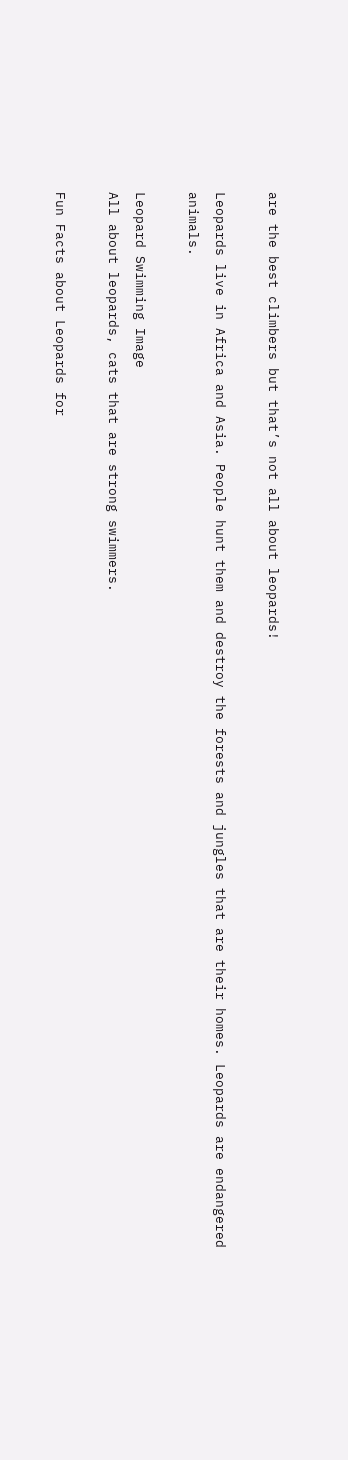are the best climbers but that’s not all about leopards!

Leopards live in Africa and Asia. People hunt them and destroy the forests and jungles that are their homes. Leopards are endangered animals.

Leopard Swimming Image
All about leopards, cats that are strong swimmers.

Fun Facts about Leopards for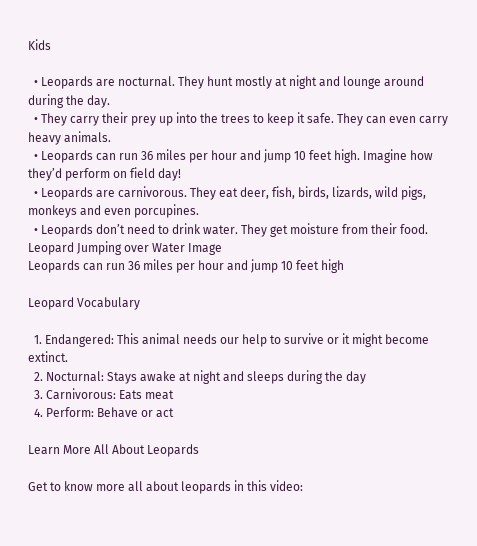Kids

  • Leopards are nocturnal. They hunt mostly at night and lounge around during the day.
  • They carry their prey up into the trees to keep it safe. They can even carry heavy animals.
  • Leopards can run 36 miles per hour and jump 10 feet high. Imagine how they’d perform on field day!
  • Leopards are carnivorous. They eat deer, fish, birds, lizards, wild pigs, monkeys and even porcupines.
  • Leopards don’t need to drink water. They get moisture from their food.
Leopard Jumping over Water Image
Leopards can run 36 miles per hour and jump 10 feet high

Leopard Vocabulary

  1. Endangered: This animal needs our help to survive or it might become extinct.
  2. Nocturnal: Stays awake at night and sleeps during the day
  3. Carnivorous: Eats meat
  4. Perform: Behave or act

Learn More All About Leopards

Get to know more all about leopards in this video: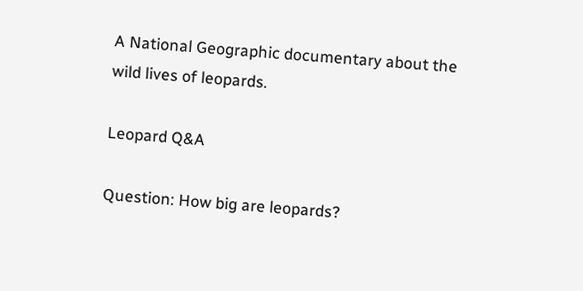A National Geographic documentary about the wild lives of leopards.

Leopard Q&A

Question: How big are leopards?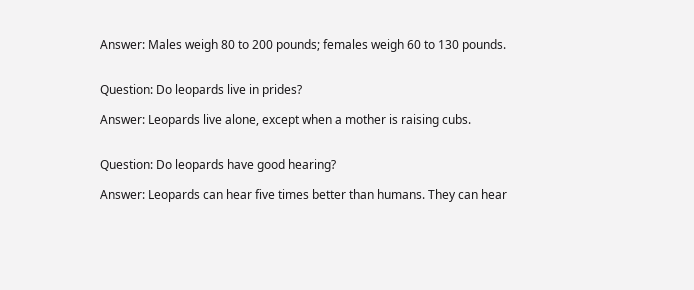Answer: Males weigh 80 to 200 pounds; females weigh 60 to 130 pounds.


Question: Do leopards live in prides?

Answer: Leopards live alone, except when a mother is raising cubs.


Question: Do leopards have good hearing?

Answer: Leopards can hear five times better than humans. They can hear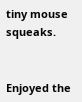tiny mouse squeaks.


Enjoyed the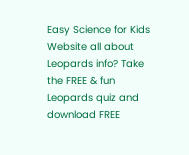Easy Science for Kids Website all about Leopards info? Take the FREE & fun Leopards quiz and download FREE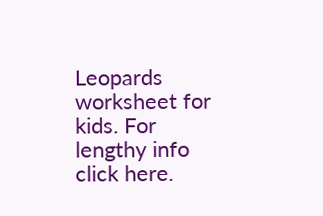Leopards worksheet for kids. For lengthy info click here.